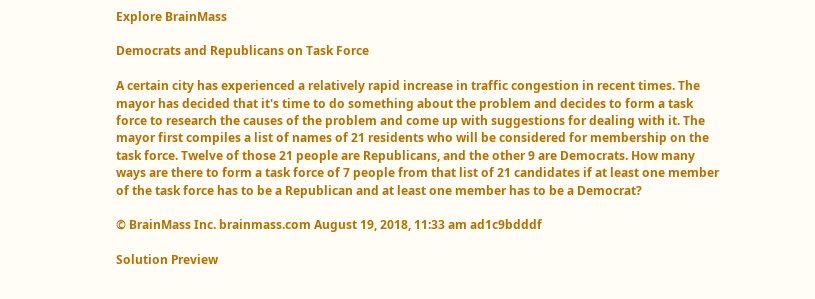Explore BrainMass

Democrats and Republicans on Task Force

A certain city has experienced a relatively rapid increase in traffic congestion in recent times. The mayor has decided that it's time to do something about the problem and decides to form a task force to research the causes of the problem and come up with suggestions for dealing with it. The mayor first compiles a list of names of 21 residents who will be considered for membership on the task force. Twelve of those 21 people are Republicans, and the other 9 are Democrats. How many ways are there to form a task force of 7 people from that list of 21 candidates if at least one member of the task force has to be a Republican and at least one member has to be a Democrat?

© BrainMass Inc. brainmass.com August 19, 2018, 11:33 am ad1c9bdddf

Solution Preview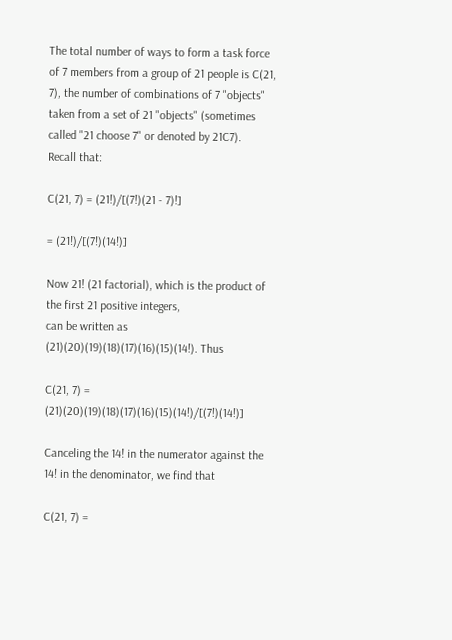The total number of ways to form a task force of 7 members from a group of 21 people is C(21, 7), the number of combinations of 7 "objects" taken from a set of 21 "objects" (sometimes called "21 choose 7" or denoted by 21C7).
Recall that:

C(21, 7) = (21!)/[(7!)(21 - 7)!]

= (21!)/[(7!)(14!)]

Now 21! (21 factorial), which is the product of the first 21 positive integers,
can be written as (21)(20)(19)(18)(17)(16)(15)(14!). Thus

C(21, 7) = (21)(20)(19)(18)(17)(16)(15)(14!)/[(7!)(14!)]

Canceling the 14! in the numerator against the 14! in the denominator, we find that

C(21, 7) =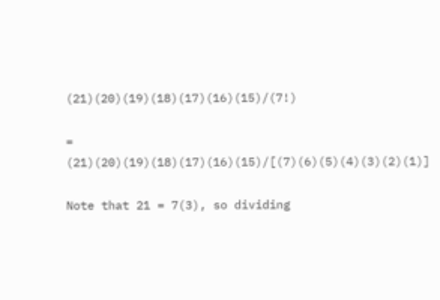(21)(20)(19)(18)(17)(16)(15)/(7!)

= (21)(20)(19)(18)(17)(16)(15)/[(7)(6)(5)(4)(3)(2)(1)]

Note that 21 = 7(3), so dividing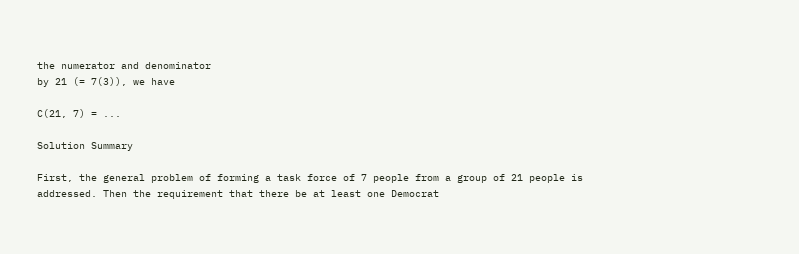the numerator and denominator
by 21 (= 7(3)), we have

C(21, 7) = ...

Solution Summary

First, the general problem of forming a task force of 7 people from a group of 21 people is addressed. Then the requirement that there be at least one Democrat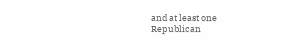and at least one Republican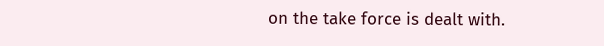on the take force is dealt with.